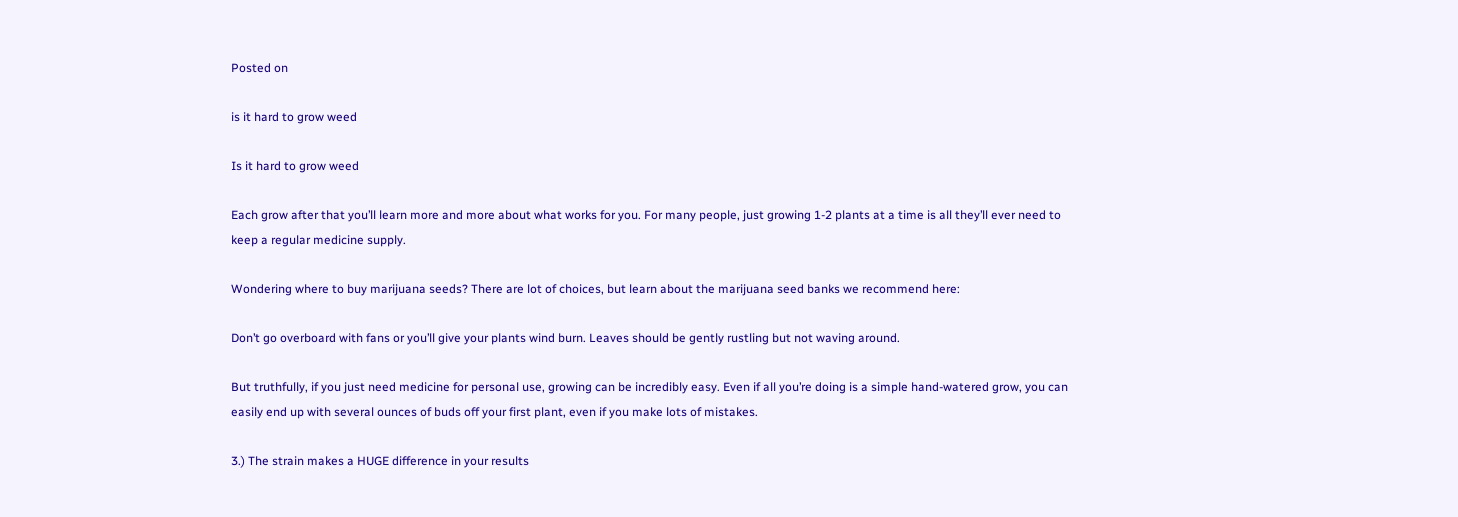Posted on

is it hard to grow weed

Is it hard to grow weed

Each grow after that you’ll learn more and more about what works for you. For many people, just growing 1-2 plants at a time is all they’ll ever need to keep a regular medicine supply.

Wondering where to buy marijuana seeds? There are lot of choices, but learn about the marijuana seed banks we recommend here:

Don’t go overboard with fans or you’ll give your plants wind burn. Leaves should be gently rustling but not waving around.

But truthfully, if you just need medicine for personal use, growing can be incredibly easy. Even if all you’re doing is a simple hand-watered grow, you can easily end up with several ounces of buds off your first plant, even if you make lots of mistakes.

3.) The strain makes a HUGE difference in your results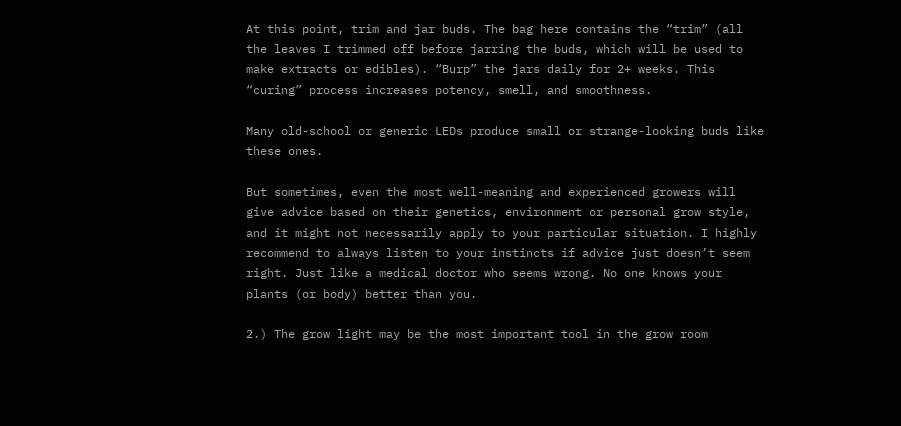At this point, trim and jar buds. The bag here contains the “trim” (all the leaves I trimmed off before jarring the buds, which will be used to make extracts or edibles). “Burp” the jars daily for 2+ weeks. This “curing” process increases potency, smell, and smoothness.

Many old-school or generic LEDs produce small or strange-looking buds like these ones.

But sometimes, even the most well-meaning and experienced growers will give advice based on their genetics, environment or personal grow style, and it might not necessarily apply to your particular situation. I highly recommend to always listen to your instincts if advice just doesn’t seem right. Just like a medical doctor who seems wrong. No one knows your plants (or body) better than you.

2.) The grow light may be the most important tool in the grow room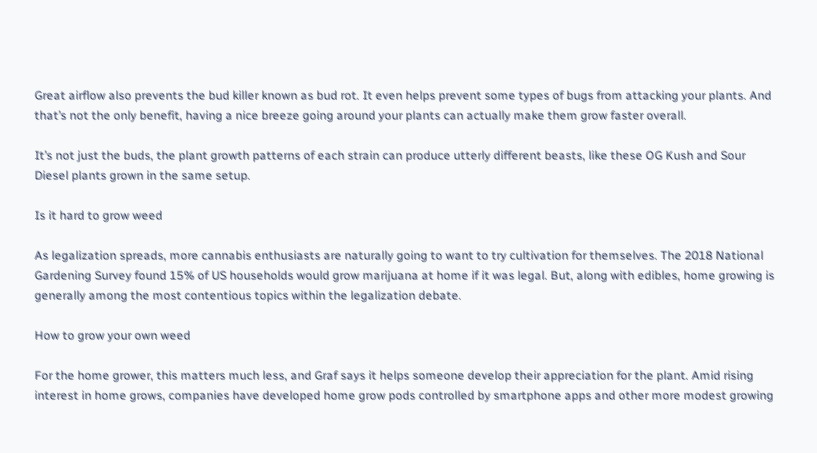Great airflow also prevents the bud killer known as bud rot. It even helps prevent some types of bugs from attacking your plants. And that’s not the only benefit, having a nice breeze going around your plants can actually make them grow faster overall.

It’s not just the buds, the plant growth patterns of each strain can produce utterly different beasts, like these OG Kush and Sour Diesel plants grown in the same setup.

Is it hard to grow weed

As legalization spreads, more cannabis enthusiasts are naturally going to want to try cultivation for themselves. The 2018 National Gardening Survey found 15% of US households would grow marijuana at home if it was legal. But, along with edibles, home growing is generally among the most contentious topics within the legalization debate.

How to grow your own weed

For the home grower, this matters much less, and Graf says it helps someone develop their appreciation for the plant. Amid rising interest in home grows, companies have developed home grow pods controlled by smartphone apps and other more modest growing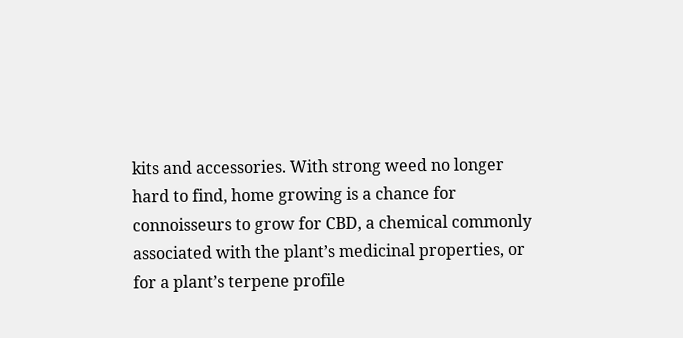kits and accessories. With strong weed no longer hard to find, home growing is a chance for connoisseurs to grow for CBD, a chemical commonly associated with the plant’s medicinal properties, or for a plant’s terpene profile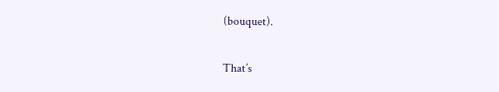(bouquet).

That’s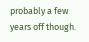probably a few years off though.